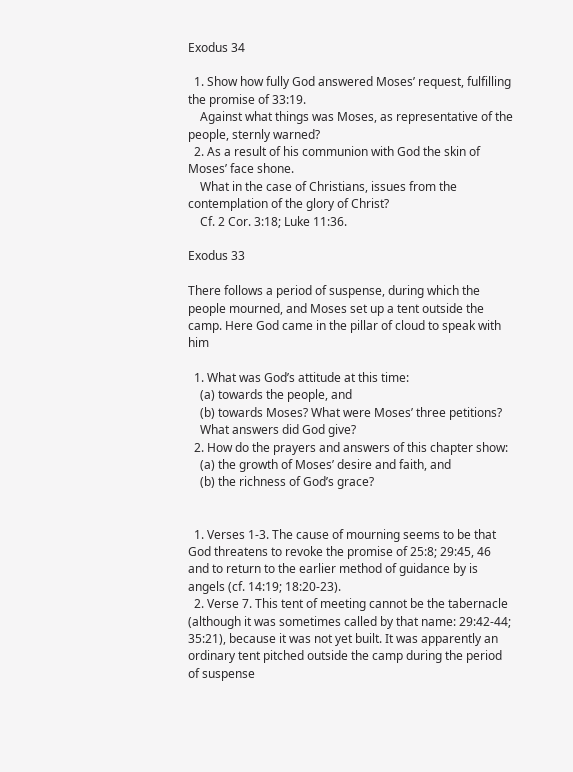Exodus 34

  1. Show how fully God answered Moses’ request, fulfilling the promise of 33:19.
    Against what things was Moses, as representative of the people, sternly warned?
  2. As a result of his communion with God the skin of Moses’ face shone.
    What in the case of Christians, issues from the contemplation of the glory of Christ?
    Cf. 2 Cor. 3:18; Luke 11:36.

Exodus 33

There follows a period of suspense, during which the people mourned, and Moses set up a tent outside the camp. Here God came in the pillar of cloud to speak with him

  1. What was God’s attitude at this time:
    (a) towards the people, and
    (b) towards Moses? What were Moses’ three petitions?
    What answers did God give?
  2. How do the prayers and answers of this chapter show:
    (a) the growth of Moses’ desire and faith, and
    (b) the richness of God’s grace?


  1. Verses 1-3. The cause of mourning seems to be that God threatens to revoke the promise of 25:8; 29:45, 46 and to return to the earlier method of guidance by is angels (cf. 14:19; 18:20-23).
  2. Verse 7. This tent of meeting cannot be the tabernacle (although it was sometimes called by that name: 29:42-44; 35:21), because it was not yet built. It was apparently an ordinary tent pitched outside the camp during the period of suspense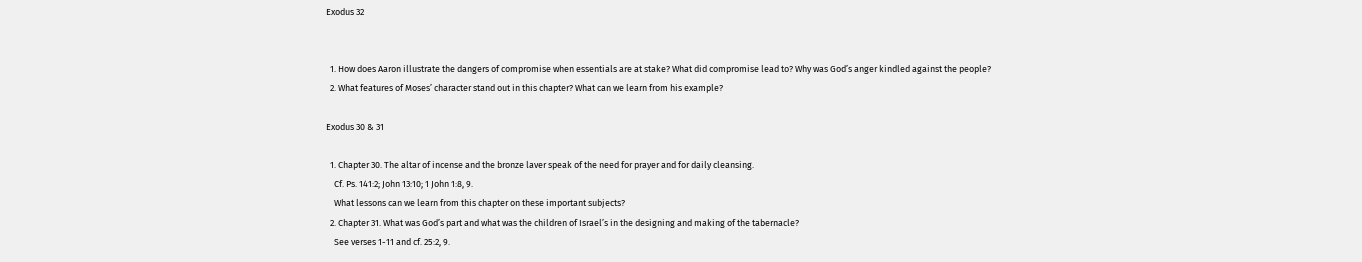Exodus 32


  1. How does Aaron illustrate the dangers of compromise when essentials are at stake? What did compromise lead to? Why was God’s anger kindled against the people?
  2. What features of Moses’ character stand out in this chapter? What can we learn from his example?

Exodus 30 & 31

  1. Chapter 30. The altar of incense and the bronze laver speak of the need for prayer and for daily cleansing.
    Cf. Ps. 141:2; John 13:10; 1 John 1:8, 9.
    What lessons can we learn from this chapter on these important subjects?
  2. Chapter 31. What was God’s part and what was the children of Israel’s in the designing and making of the tabernacle?
    See verses 1-11 and cf. 25:2, 9.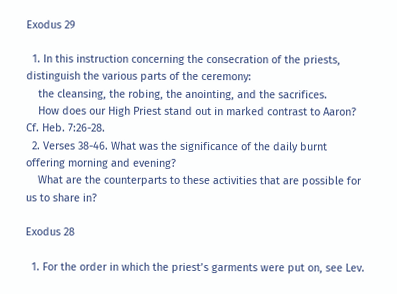Exodus 29

  1. In this instruction concerning the consecration of the priests, distinguish the various parts of the ceremony:
    the cleansing, the robing, the anointing, and the sacrifices.
    How does our High Priest stand out in marked contrast to Aaron? Cf. Heb. 7:26-28.
  2. Verses 38-46. What was the significance of the daily burnt offering morning and evening?
    What are the counterparts to these activities that are possible for us to share in?

Exodus 28

  1. For the order in which the priest’s garments were put on, see Lev.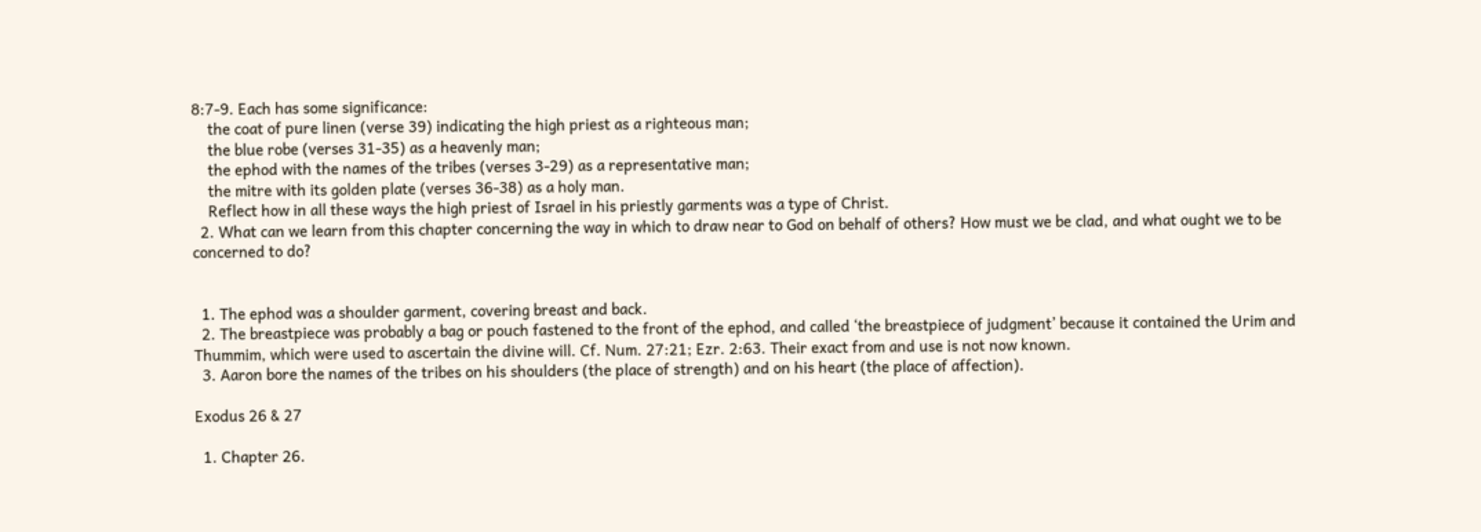8:7-9. Each has some significance:
    the coat of pure linen (verse 39) indicating the high priest as a righteous man;
    the blue robe (verses 31-35) as a heavenly man;
    the ephod with the names of the tribes (verses 3-29) as a representative man;
    the mitre with its golden plate (verses 36-38) as a holy man.
    Reflect how in all these ways the high priest of Israel in his priestly garments was a type of Christ.
  2. What can we learn from this chapter concerning the way in which to draw near to God on behalf of others? How must we be clad, and what ought we to be concerned to do?


  1. The ephod was a shoulder garment, covering breast and back.
  2. The breastpiece was probably a bag or pouch fastened to the front of the ephod, and called ‘the breastpiece of judgment’ because it contained the Urim and Thummim, which were used to ascertain the divine will. Cf. Num. 27:21; Ezr. 2:63. Their exact from and use is not now known.
  3. Aaron bore the names of the tribes on his shoulders (the place of strength) and on his heart (the place of affection).

Exodus 26 & 27

  1. Chapter 26.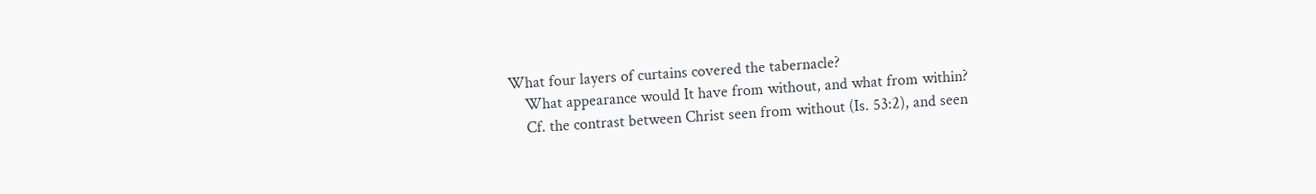What four layers of curtains covered the tabernacle?
    What appearance would It have from without, and what from within?
    Cf. the contrast between Christ seen from without (Is. 53:2), and seen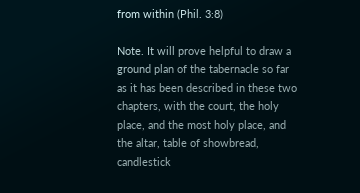from within (Phil. 3:8)

Note. It will prove helpful to draw a ground plan of the tabernacle so far as it has been described in these two chapters, with the court, the holy place, and the most holy place, and the altar, table of showbread, candlestick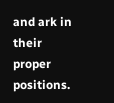and ark in their proper positions.